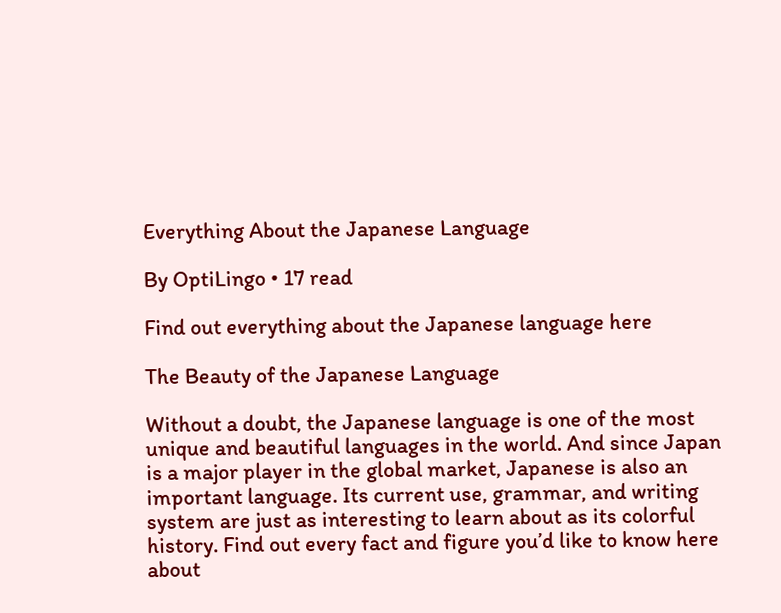Everything About the Japanese Language

By OptiLingo • 17 read

Find out everything about the Japanese language here

The Beauty of the Japanese Language

Without a doubt, the Japanese language is one of the most unique and beautiful languages in the world. And since Japan is a major player in the global market, Japanese is also an important language. Its current use, grammar, and writing system are just as interesting to learn about as its colorful history. Find out every fact and figure you’d like to know here about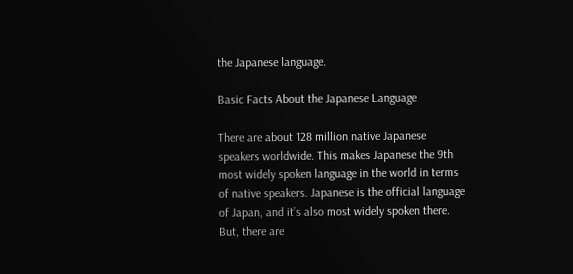the Japanese language.

Basic Facts About the Japanese Language

There are about 128 million native Japanese speakers worldwide. This makes Japanese the 9th most widely spoken language in the world in terms of native speakers. Japanese is the official language of Japan, and it’s also most widely spoken there. But, there are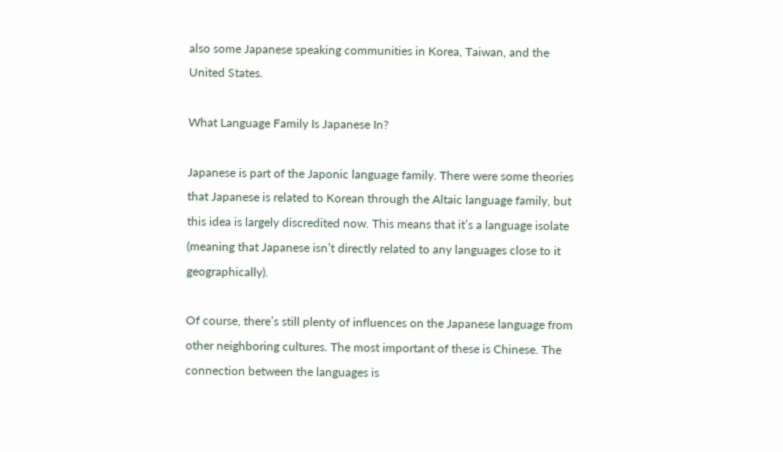also some Japanese speaking communities in Korea, Taiwan, and the United States.

What Language Family Is Japanese In?

Japanese is part of the Japonic language family. There were some theories that Japanese is related to Korean through the Altaic language family, but this idea is largely discredited now. This means that it’s a language isolate (meaning that Japanese isn’t directly related to any languages close to it geographically).

Of course, there’s still plenty of influences on the Japanese language from other neighboring cultures. The most important of these is Chinese. The connection between the languages is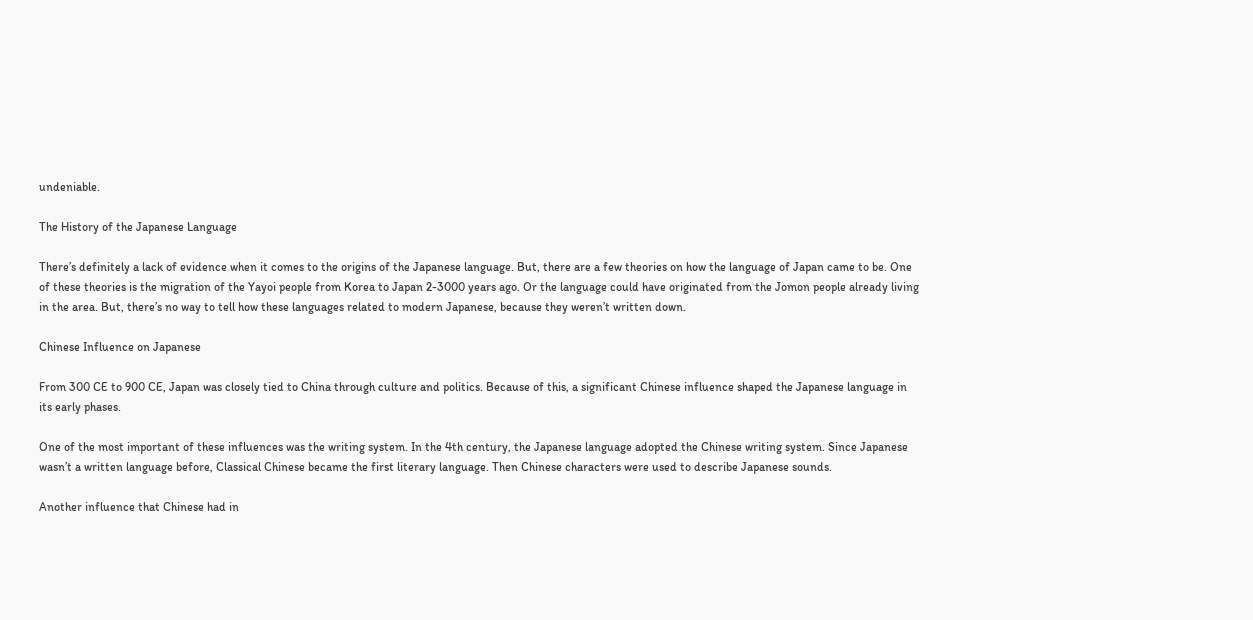undeniable.

The History of the Japanese Language

There’s definitely a lack of evidence when it comes to the origins of the Japanese language. But, there are a few theories on how the language of Japan came to be. One of these theories is the migration of the Yayoi people from Korea to Japan 2-3000 years ago. Or the language could have originated from the Jomon people already living in the area. But, there’s no way to tell how these languages related to modern Japanese, because they weren’t written down.

Chinese Influence on Japanese

From 300 CE to 900 CE, Japan was closely tied to China through culture and politics. Because of this, a significant Chinese influence shaped the Japanese language in its early phases.

One of the most important of these influences was the writing system. In the 4th century, the Japanese language adopted the Chinese writing system. Since Japanese wasn’t a written language before, Classical Chinese became the first literary language. Then Chinese characters were used to describe Japanese sounds.

Another influence that Chinese had in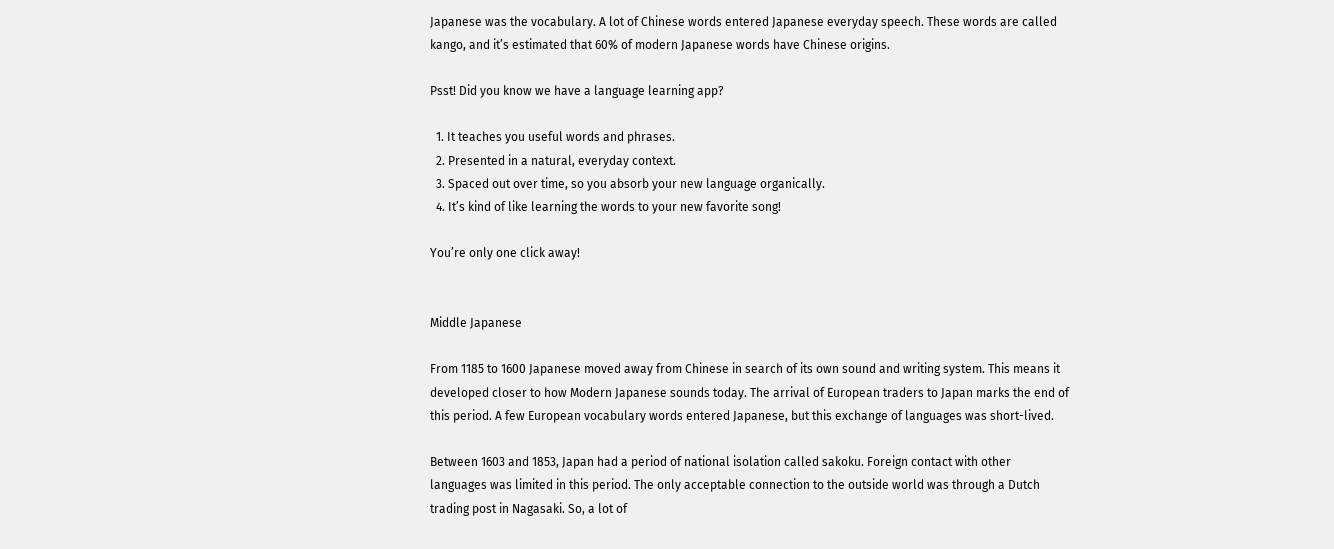Japanese was the vocabulary. A lot of Chinese words entered Japanese everyday speech. These words are called kango, and it’s estimated that 60% of modern Japanese words have Chinese origins.

Psst! Did you know we have a language learning app?

  1. It teaches you useful words and phrases.
  2. Presented in a natural, everyday context.
  3. Spaced out over time, so you absorb your new language organically.
  4. It’s kind of like learning the words to your new favorite song!

You’re only one click away!


Middle Japanese

From 1185 to 1600 Japanese moved away from Chinese in search of its own sound and writing system. This means it developed closer to how Modern Japanese sounds today. The arrival of European traders to Japan marks the end of this period. A few European vocabulary words entered Japanese, but this exchange of languages was short-lived.

Between 1603 and 1853, Japan had a period of national isolation called sakoku. Foreign contact with other languages was limited in this period. The only acceptable connection to the outside world was through a Dutch trading post in Nagasaki. So, a lot of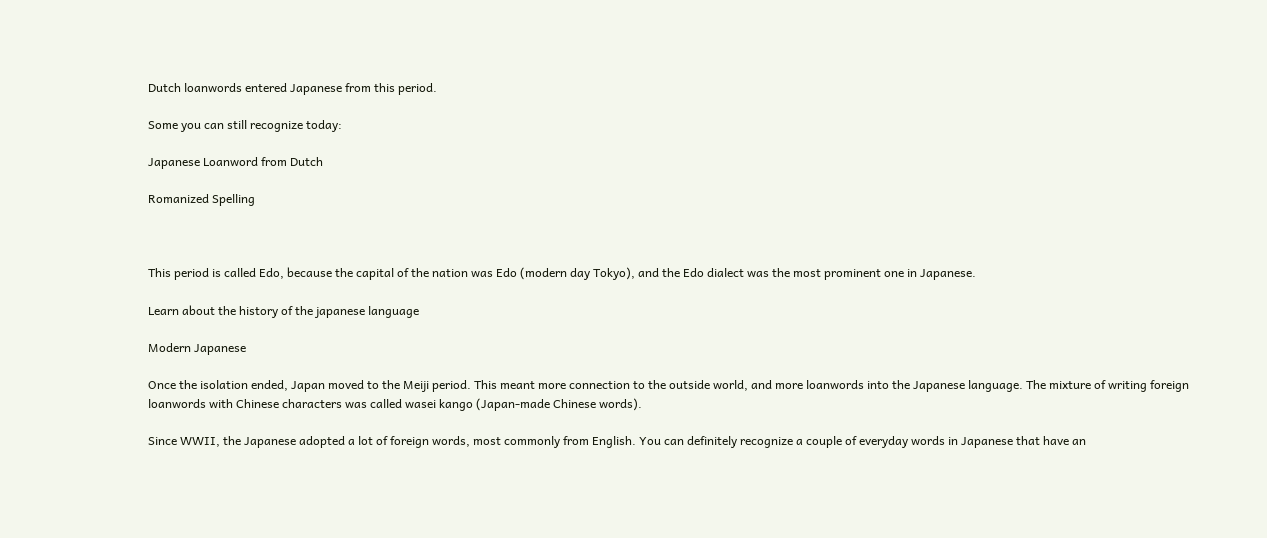Dutch loanwords entered Japanese from this period.

Some you can still recognize today:

Japanese Loanword from Dutch

Romanized Spelling



This period is called Edo, because the capital of the nation was Edo (modern day Tokyo), and the Edo dialect was the most prominent one in Japanese.

Learn about the history of the japanese language

Modern Japanese

Once the isolation ended, Japan moved to the Meiji period. This meant more connection to the outside world, and more loanwords into the Japanese language. The mixture of writing foreign loanwords with Chinese characters was called wasei kango (Japan-made Chinese words).

Since WWII, the Japanese adopted a lot of foreign words, most commonly from English. You can definitely recognize a couple of everyday words in Japanese that have an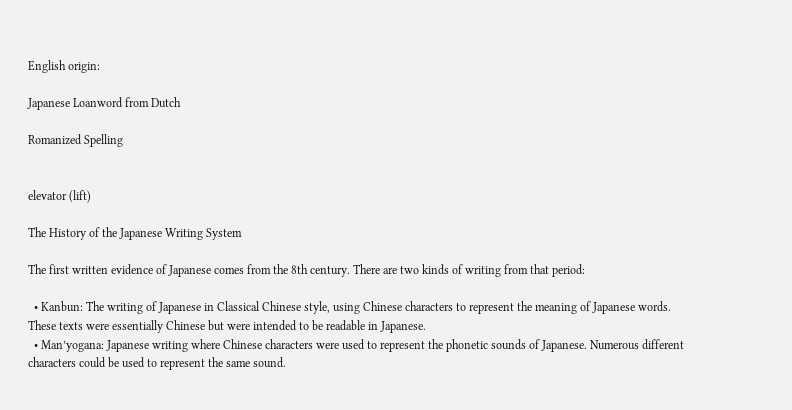English origin:

Japanese Loanword from Dutch

Romanized Spelling


elevator (lift)

The History of the Japanese Writing System

The first written evidence of Japanese comes from the 8th century. There are two kinds of writing from that period:

  • Kanbun: The writing of Japanese in Classical Chinese style, using Chinese characters to represent the meaning of Japanese words. These texts were essentially Chinese but were intended to be readable in Japanese.
  • Man’yogana: Japanese writing where Chinese characters were used to represent the phonetic sounds of Japanese. Numerous different characters could be used to represent the same sound.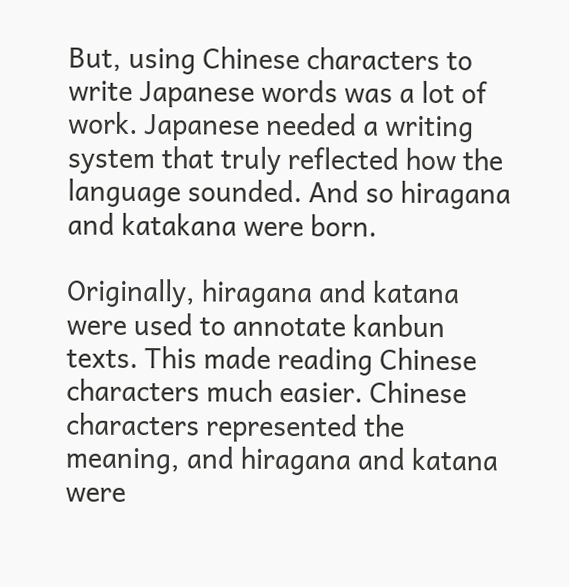But, using Chinese characters to write Japanese words was a lot of work. Japanese needed a writing system that truly reflected how the language sounded. And so hiragana and katakana were born.

Originally, hiragana and katana were used to annotate kanbun texts. This made reading Chinese characters much easier. Chinese characters represented the meaning, and hiragana and katana were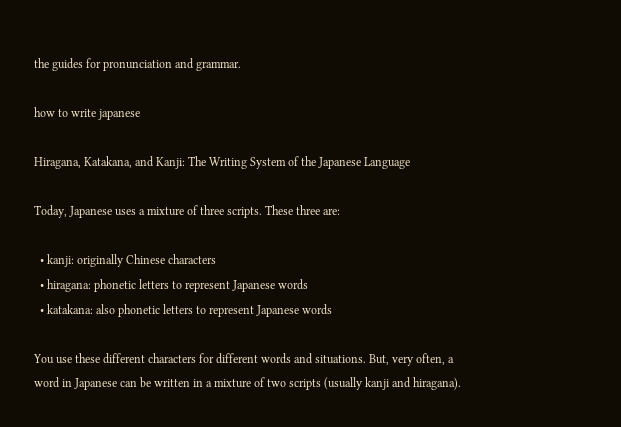the guides for pronunciation and grammar.

how to write japanese

Hiragana, Katakana, and Kanji: The Writing System of the Japanese Language

Today, Japanese uses a mixture of three scripts. These three are:

  • kanji: originally Chinese characters
  • hiragana: phonetic letters to represent Japanese words
  • katakana: also phonetic letters to represent Japanese words

You use these different characters for different words and situations. But, very often, a word in Japanese can be written in a mixture of two scripts (usually kanji and hiragana).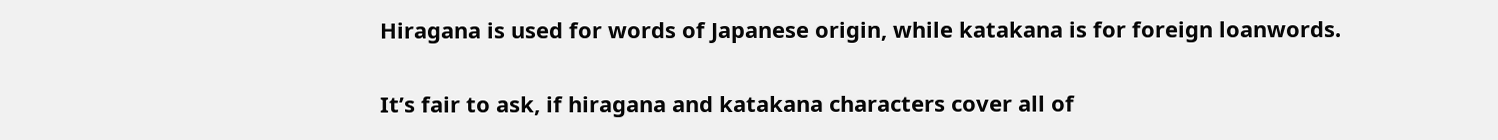Hiragana is used for words of Japanese origin, while katakana is for foreign loanwords.

It’s fair to ask, if hiragana and katakana characters cover all of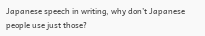Japanese speech in writing, why don’t Japanese people use just those?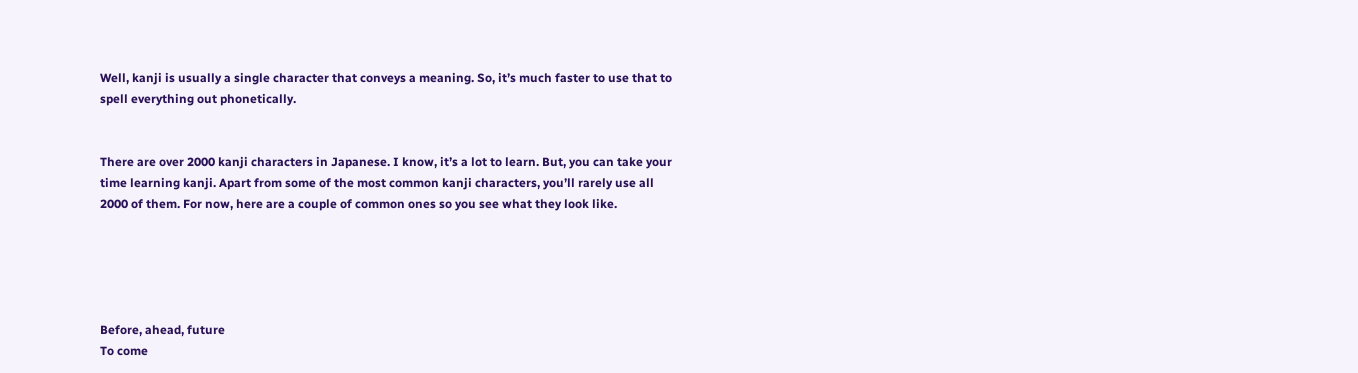Well, kanji is usually a single character that conveys a meaning. So, it’s much faster to use that to spell everything out phonetically.


There are over 2000 kanji characters in Japanese. I know, it’s a lot to learn. But, you can take your time learning kanji. Apart from some of the most common kanji characters, you’ll rarely use all 2000 of them. For now, here are a couple of common ones so you see what they look like.





Before, ahead, future
To come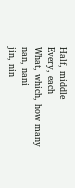Half, middle
Every, each
What, which, how many
nan, nani
jin, nin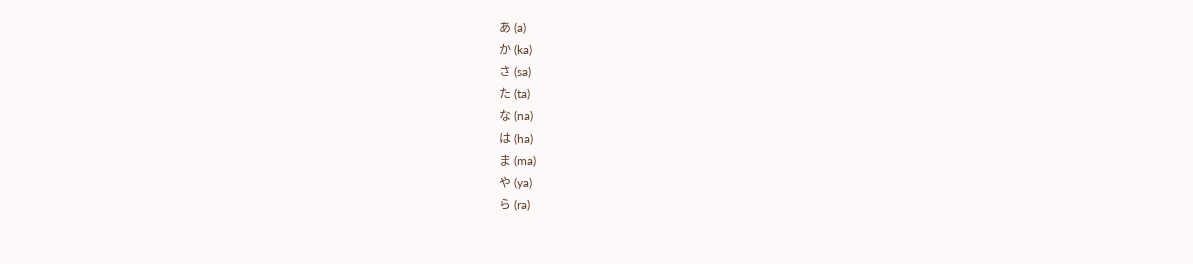あ (a)
か (ka)
さ (sa)
た (ta)
な (na)
は (ha)
ま (ma)
や (ya)
ら (ra)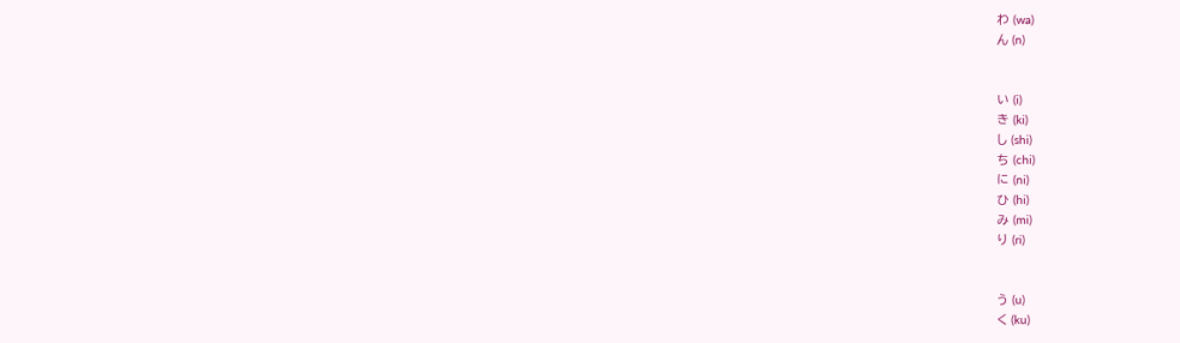わ (wa)
ん (n)


い (i)
き (ki)
し (shi)
ち (chi)
に (ni)
ひ (hi)
み (mi)
り (ri)


う (u)
く (ku)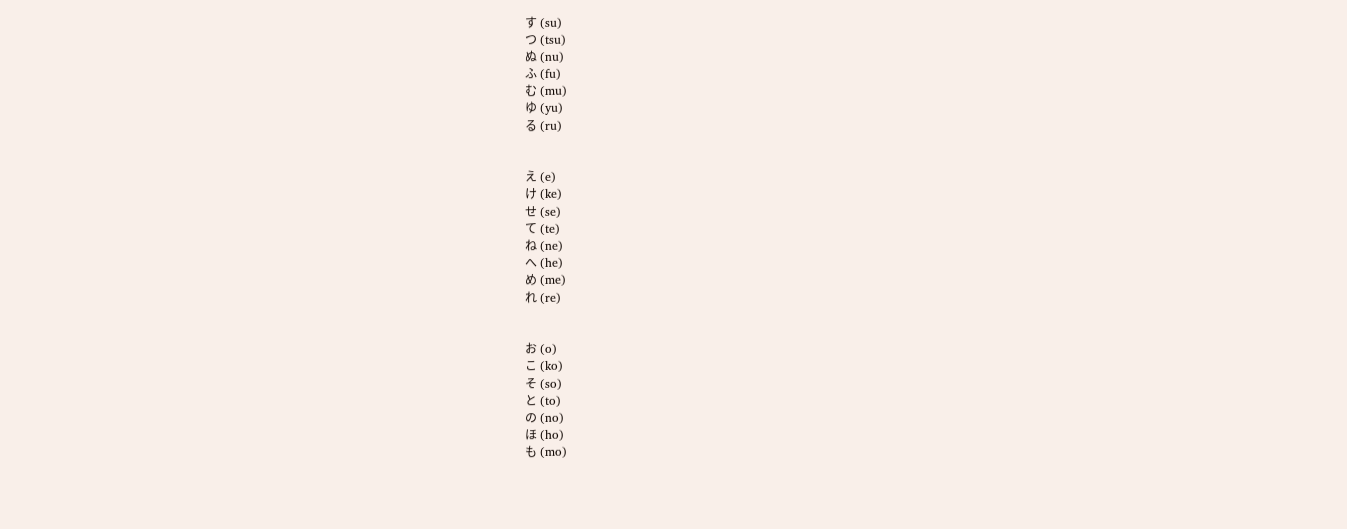す (su)
つ (tsu)
ぬ (nu)
ふ (fu)
む (mu)
ゆ (yu)
る (ru)


え (e)
け (ke)
せ (se)
て (te)
ね (ne)
へ (he)
め (me)
れ (re)


お (o)
こ (ko)
そ (so)
と (to)
の (no)
ほ (ho)
も (mo)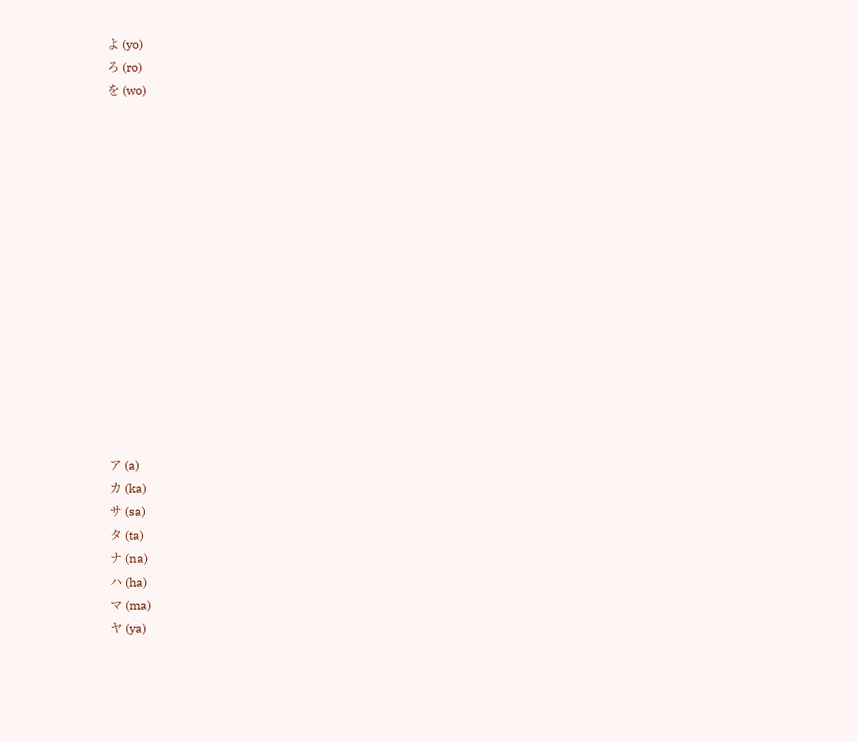よ (yo)
ろ (ro)
を (wo)















ア (a)
カ (ka)
サ (sa)
タ (ta)
ナ (na)
ハ (ha)
マ (ma)
ヤ (ya)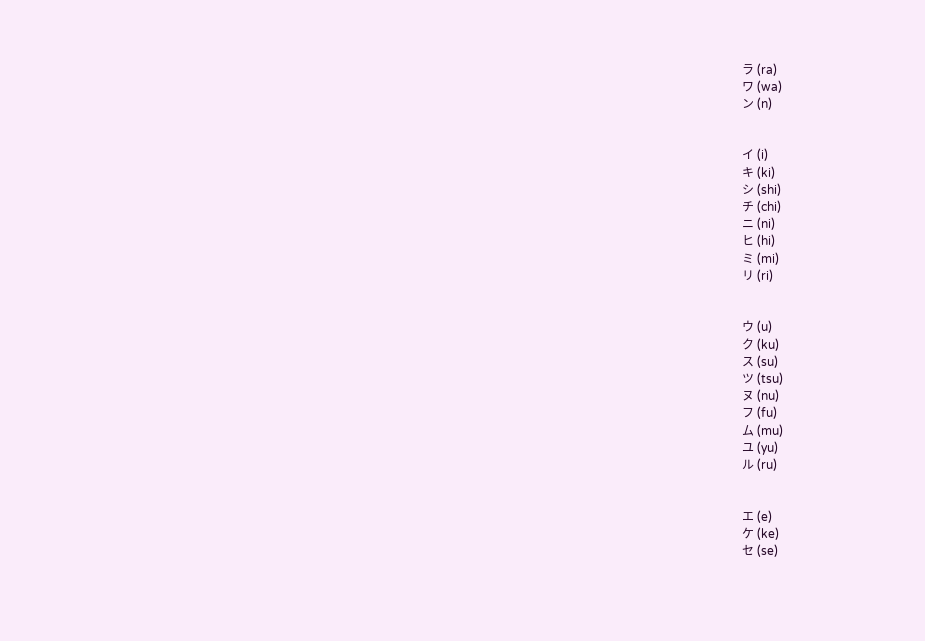ラ (ra)
ワ (wa)
ン (n)


イ (i)
キ (ki)
シ (shi)
チ (chi)
ニ (ni)
ヒ (hi)
ミ (mi)
リ (ri)


ウ (u)
ク (ku)
ス (su)
ツ (tsu)
ヌ (nu)
フ (fu)
ム (mu)
ユ (yu)
ル (ru)


エ (e)
ケ (ke)
セ (se)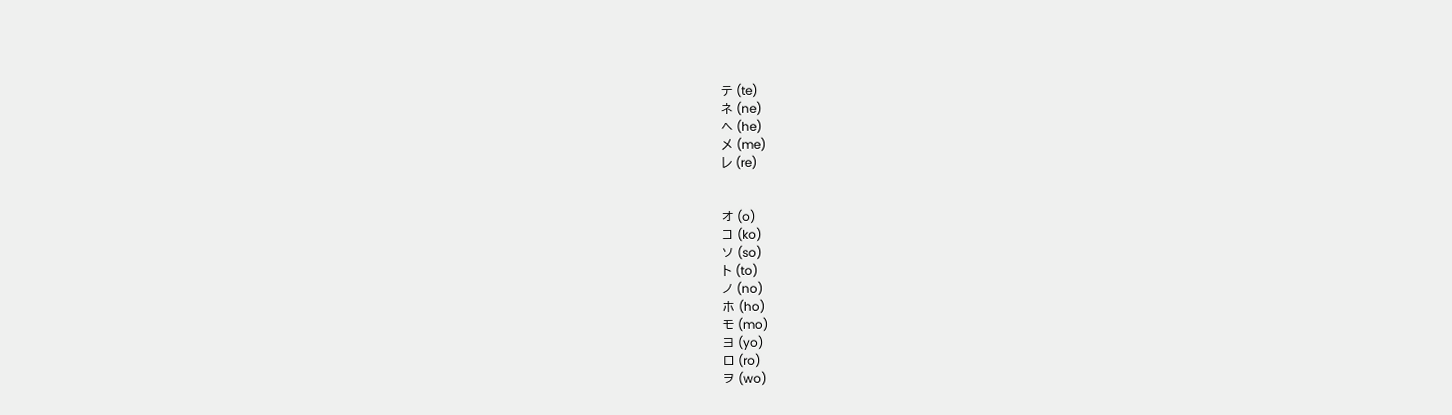テ (te)
ネ (ne)
ヘ (he)
メ (me)
レ (re)


オ (o)
コ (ko)
ソ (so)
ト (to)
ノ (no)
ホ (ho)
モ (mo)
ヨ (yo)
ロ (ro)
ヲ (wo)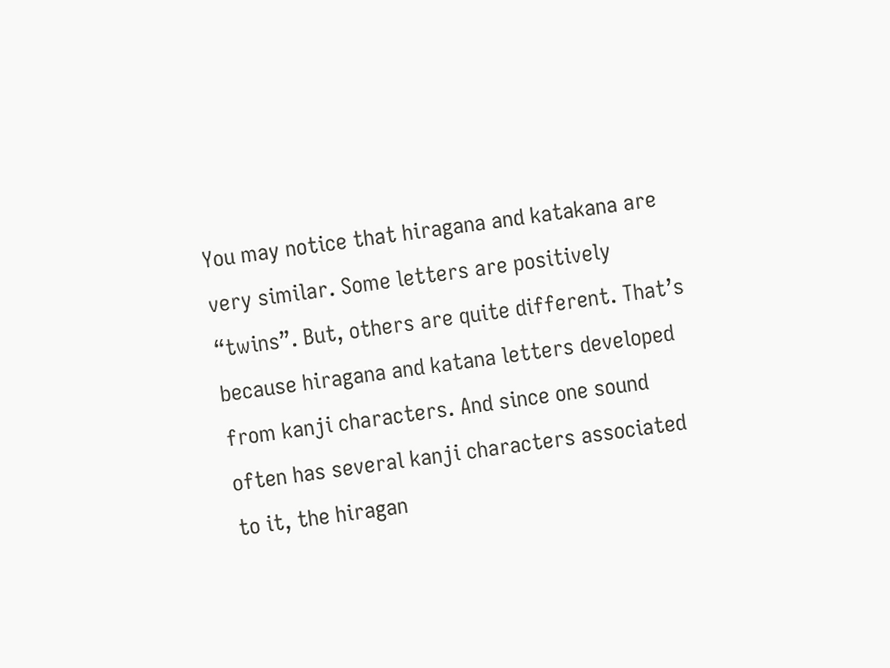You may notice that hiragana and katakana are very similar. Some letters are positively “twins”. But, others are quite different. That’s because hiragana and katana letters developed from kanji characters. And since one sound often has several kanji characters associated to it, the hiragan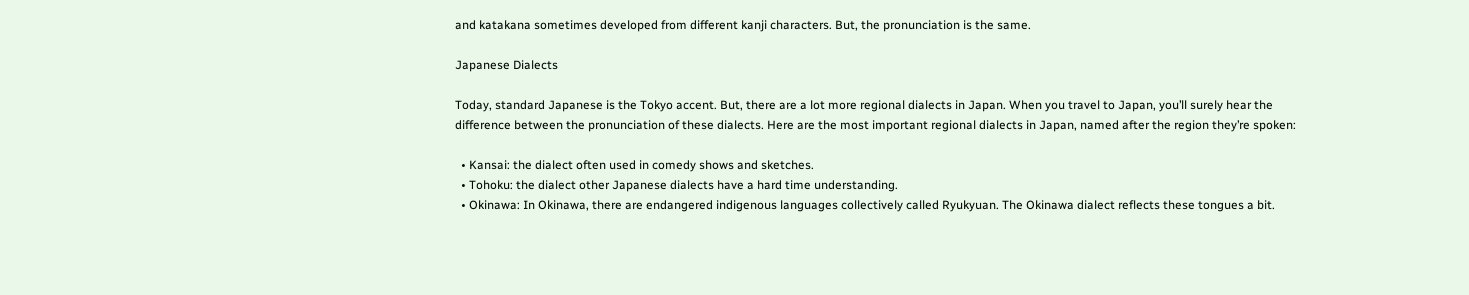and katakana sometimes developed from different kanji characters. But, the pronunciation is the same.

Japanese Dialects

Today, standard Japanese is the Tokyo accent. But, there are a lot more regional dialects in Japan. When you travel to Japan, you’ll surely hear the difference between the pronunciation of these dialects. Here are the most important regional dialects in Japan, named after the region they’re spoken:

  • Kansai: the dialect often used in comedy shows and sketches.
  • Tohoku: the dialect other Japanese dialects have a hard time understanding.
  • Okinawa: In Okinawa, there are endangered indigenous languages collectively called Ryukyuan. The Okinawa dialect reflects these tongues a bit.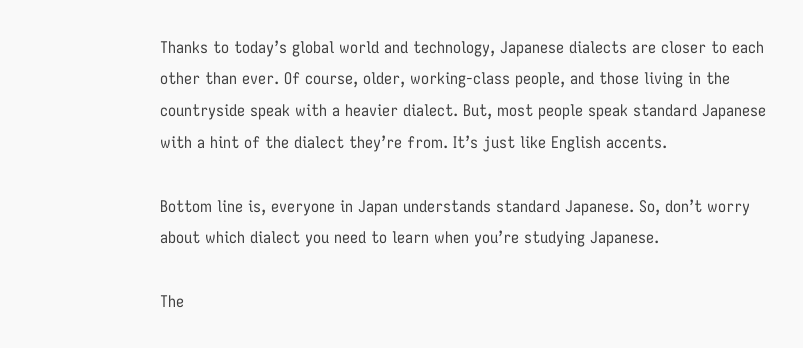Thanks to today’s global world and technology, Japanese dialects are closer to each other than ever. Of course, older, working-class people, and those living in the countryside speak with a heavier dialect. But, most people speak standard Japanese with a hint of the dialect they’re from. It’s just like English accents.

Bottom line is, everyone in Japan understands standard Japanese. So, don’t worry about which dialect you need to learn when you’re studying Japanese.

The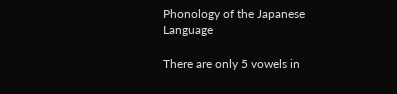Phonology of the Japanese Language

There are only 5 vowels in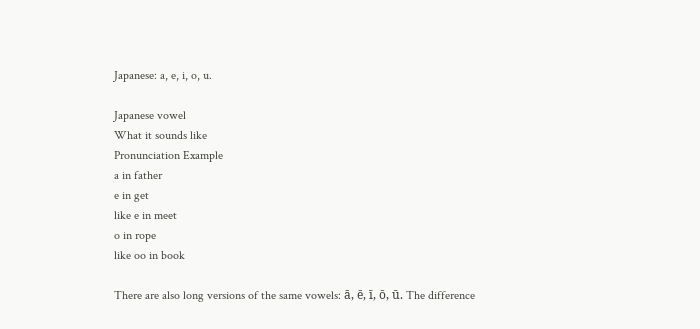Japanese: a, e, i, o, u.

Japanese vowel
What it sounds like
Pronunciation Example
a in father
e in get
like e in meet
o in rope
like oo in book

There are also long versions of the same vowels: ā, ē, ī, ō, ū. The difference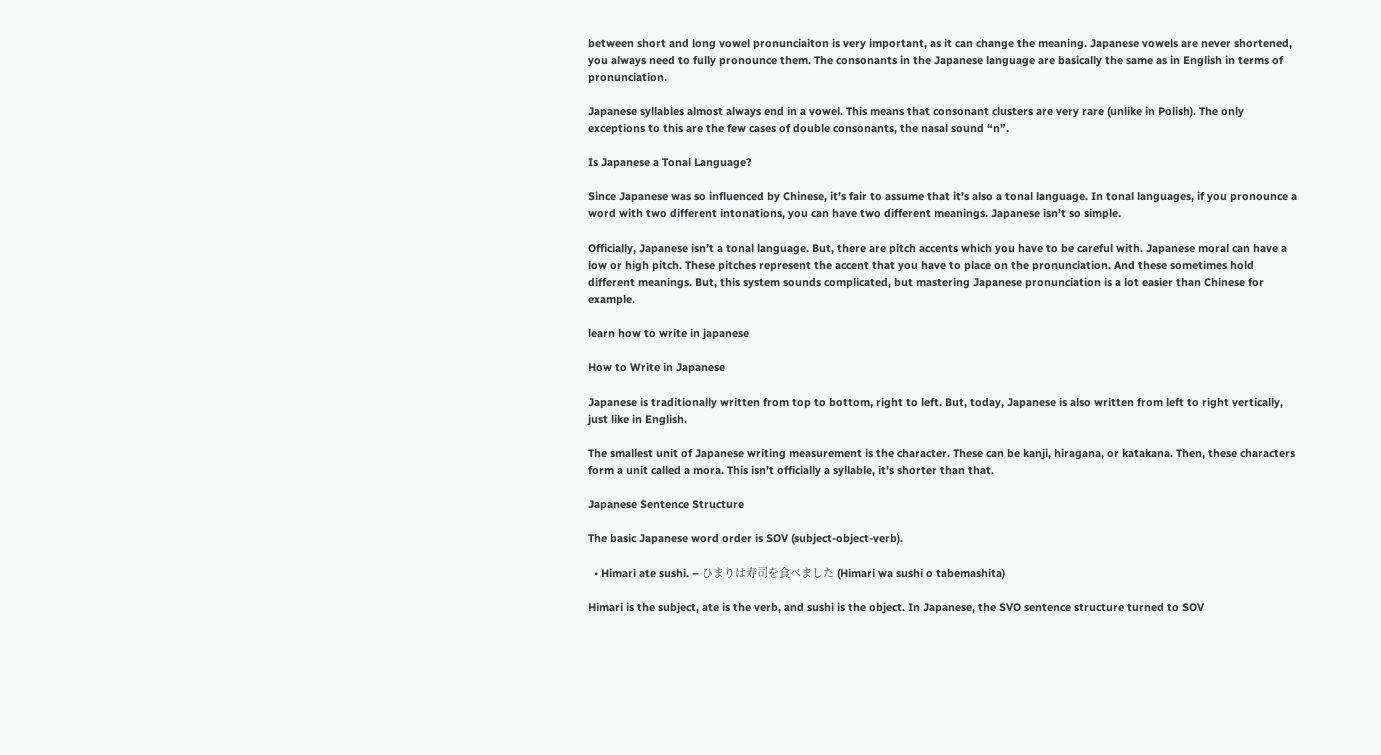between short and long vowel pronunciaiton is very important, as it can change the meaning. Japanese vowels are never shortened, you always need to fully pronounce them. The consonants in the Japanese language are basically the same as in English in terms of pronunciation.

Japanese syllables almost always end in a vowel. This means that consonant clusters are very rare (unlike in Polish). The only exceptions to this are the few cases of double consonants, the nasal sound “n”.

Is Japanese a Tonal Language?

Since Japanese was so influenced by Chinese, it’s fair to assume that it’s also a tonal language. In tonal languages, if you pronounce a word with two different intonations, you can have two different meanings. Japanese isn’t so simple.

Officially, Japanese isn’t a tonal language. But, there are pitch accents which you have to be careful with. Japanese moral can have a low or high pitch. These pitches represent the accent that you have to place on the pronunciation. And these sometimes hold different meanings. But, this system sounds complicated, but mastering Japanese pronunciation is a lot easier than Chinese for example.

learn how to write in japanese

How to Write in Japanese

Japanese is traditionally written from top to bottom, right to left. But, today, Japanese is also written from left to right vertically, just like in English.

The smallest unit of Japanese writing measurement is the character. These can be kanji, hiragana, or katakana. Then, these characters form a unit called a mora. This isn’t officially a syllable, it’s shorter than that.

Japanese Sentence Structure

The basic Japanese word order is SOV (subject-object-verb).

  • Himari ate sushi. – ひまりは寿司を食べました (Himari wa sushi o tabemashita)

Himari is the subject, ate is the verb, and sushi is the object. In Japanese, the SVO sentence structure turned to SOV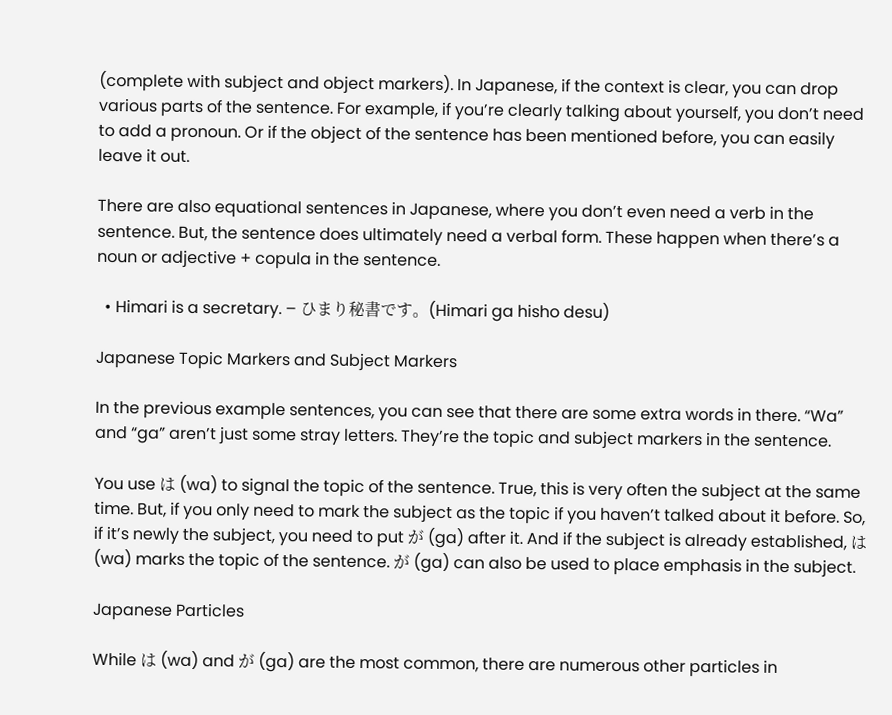(complete with subject and object markers). In Japanese, if the context is clear, you can drop various parts of the sentence. For example, if you’re clearly talking about yourself, you don’t need to add a pronoun. Or if the object of the sentence has been mentioned before, you can easily leave it out.

There are also equational sentences in Japanese, where you don’t even need a verb in the sentence. But, the sentence does ultimately need a verbal form. These happen when there’s a noun or adjective + copula in the sentence.

  • Himari is a secretary. – ひまり秘書です。(Himari ga hisho desu)

Japanese Topic Markers and Subject Markers

In the previous example sentences, you can see that there are some extra words in there. “Wa” and “ga” aren’t just some stray letters. They’re the topic and subject markers in the sentence.

You use は (wa) to signal the topic of the sentence. True, this is very often the subject at the same time. But, if you only need to mark the subject as the topic if you haven’t talked about it before. So, if it’s newly the subject, you need to put が (ga) after it. And if the subject is already established, は (wa) marks the topic of the sentence. が (ga) can also be used to place emphasis in the subject.

Japanese Particles

While は (wa) and が (ga) are the most common, there are numerous other particles in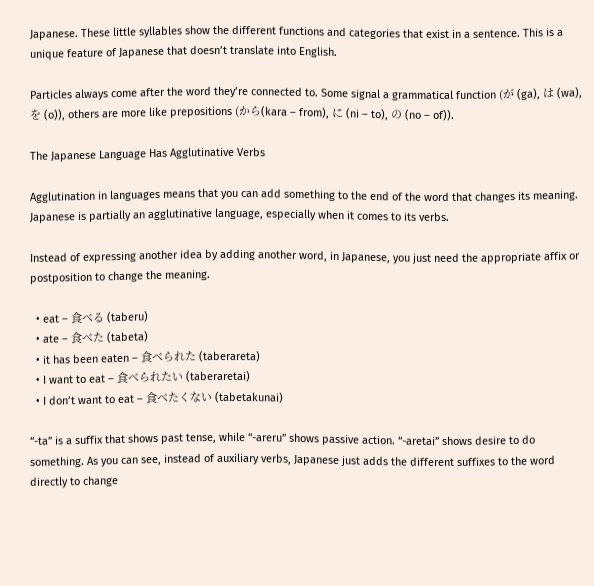Japanese. These little syllables show the different functions and categories that exist in a sentence. This is a unique feature of Japanese that doesn’t translate into English.

Particles always come after the word they’re connected to. Some signal a grammatical function (が (ga), は (wa), を (o)), others are more like prepositions (から(kara – from), に (ni – to), の (no – of)).

The Japanese Language Has Agglutinative Verbs

Agglutination in languages means that you can add something to the end of the word that changes its meaning. Japanese is partially an agglutinative language, especially when it comes to its verbs.

Instead of expressing another idea by adding another word, in Japanese, you just need the appropriate affix or postposition to change the meaning.

  • eat – 食べる (taberu)
  • ate – 食べた (tabeta)
  • it has been eaten – 食べられた (taberareta)
  • I want to eat – 食べられたい (taberaretai)
  • I don’t want to eat – 食べたくない (tabetakunai)

“-ta” is a suffix that shows past tense, while “-areru” shows passive action. “-aretai” shows desire to do something. As you can see, instead of auxiliary verbs, Japanese just adds the different suffixes to the word directly to change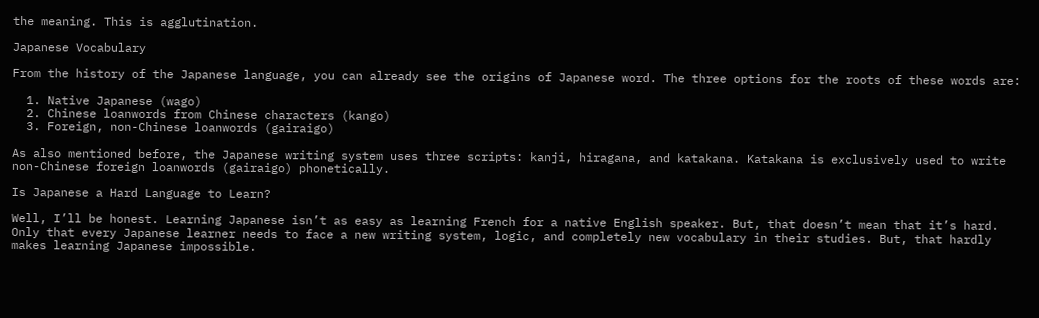the meaning. This is agglutination.

Japanese Vocabulary

From the history of the Japanese language, you can already see the origins of Japanese word. The three options for the roots of these words are:

  1. Native Japanese (wago)
  2. Chinese loanwords from Chinese characters (kango)
  3. Foreign, non-Chinese loanwords (gairaigo)

As also mentioned before, the Japanese writing system uses three scripts: kanji, hiragana, and katakana. Katakana is exclusively used to write non-Chinese foreign loanwords (gairaigo) phonetically.

Is Japanese a Hard Language to Learn?

Well, I’ll be honest. Learning Japanese isn’t as easy as learning French for a native English speaker. But, that doesn’t mean that it’s hard. Only that every Japanese learner needs to face a new writing system, logic, and completely new vocabulary in their studies. But, that hardly makes learning Japanese impossible.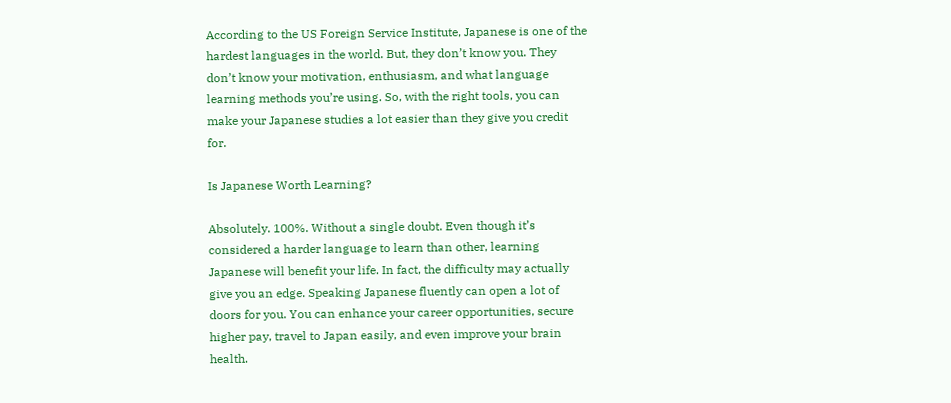According to the US Foreign Service Institute, Japanese is one of the hardest languages in the world. But, they don’t know you. They don’t know your motivation, enthusiasm, and what language learning methods you’re using. So, with the right tools, you can make your Japanese studies a lot easier than they give you credit for.

Is Japanese Worth Learning?

Absolutely. 100%. Without a single doubt. Even though it’s considered a harder language to learn than other, learning Japanese will benefit your life. In fact, the difficulty may actually give you an edge. Speaking Japanese fluently can open a lot of doors for you. You can enhance your career opportunities, secure higher pay, travel to Japan easily, and even improve your brain health.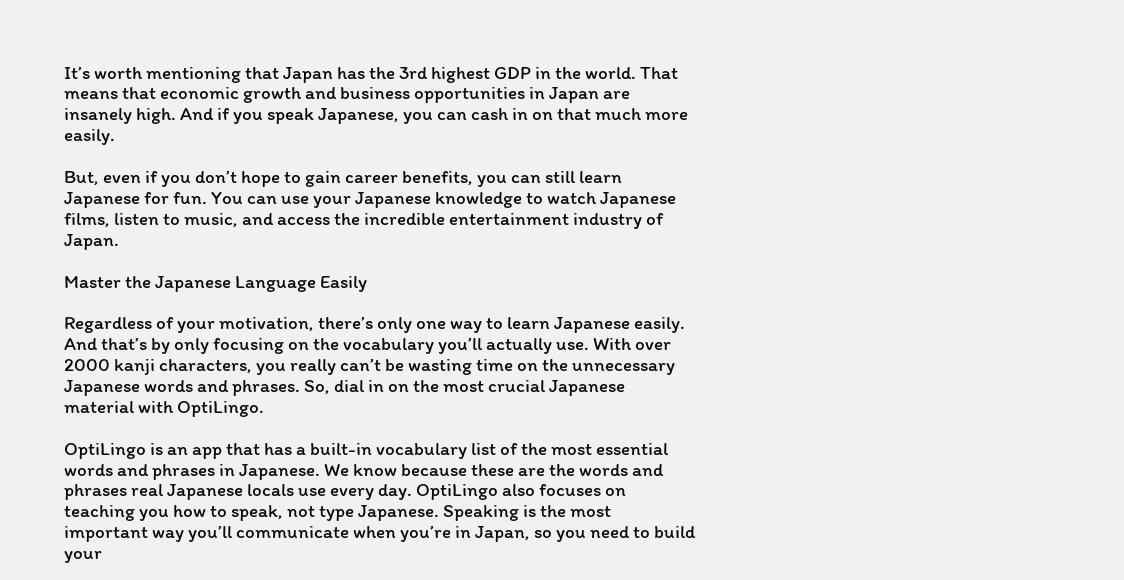It’s worth mentioning that Japan has the 3rd highest GDP in the world. That means that economic growth and business opportunities in Japan are insanely high. And if you speak Japanese, you can cash in on that much more easily.

But, even if you don’t hope to gain career benefits, you can still learn Japanese for fun. You can use your Japanese knowledge to watch Japanese films, listen to music, and access the incredible entertainment industry of Japan.

Master the Japanese Language Easily

Regardless of your motivation, there’s only one way to learn Japanese easily. And that’s by only focusing on the vocabulary you’ll actually use. With over 2000 kanji characters, you really can’t be wasting time on the unnecessary Japanese words and phrases. So, dial in on the most crucial Japanese material with OptiLingo.

OptiLingo is an app that has a built-in vocabulary list of the most essential words and phrases in Japanese. We know because these are the words and phrases real Japanese locals use every day. OptiLingo also focuses on teaching you how to speak, not type Japanese. Speaking is the most important way you’ll communicate when you’re in Japan, so you need to build your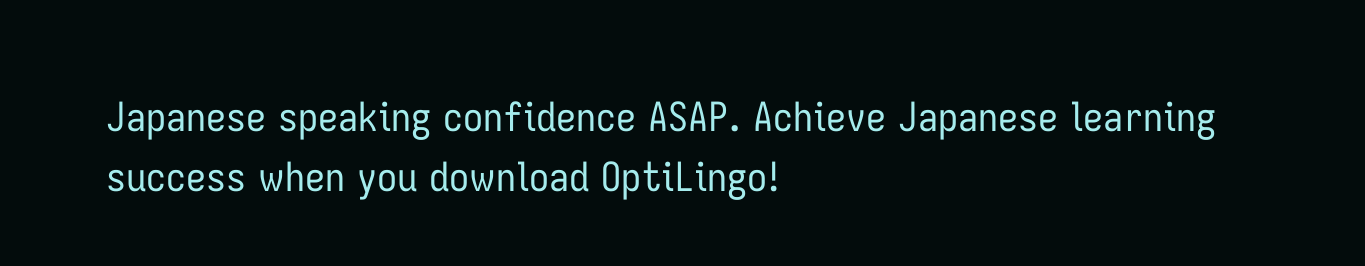Japanese speaking confidence ASAP. Achieve Japanese learning success when you download OptiLingo!